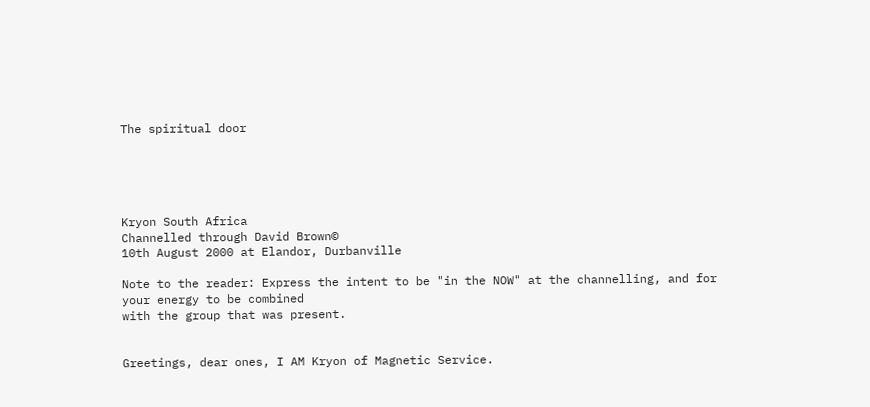The spiritual door





Kryon South Africa
Channelled through David Brown©
10th August 2000 at Elandor, Durbanville

Note to the reader: Express the intent to be "in the NOW" at the channelling, and for your energy to be combined
with the group that was present.


Greetings, dear ones, I AM Kryon of Magnetic Service.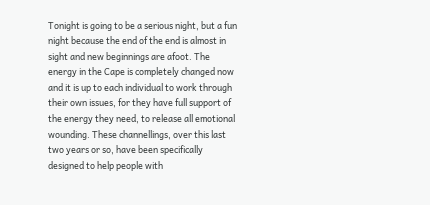Tonight is going to be a serious night, but a fun night because the end of the end is almost in sight and new beginnings are afoot. The energy in the Cape is completely changed now and it is up to each individual to work through their own issues, for they have full support of the energy they need, to release all emotional wounding. These channellings, over this last two years or so, have been specifically designed to help people with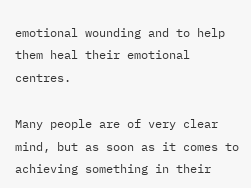emotional wounding and to help them heal their emotional centres.

Many people are of very clear mind, but as soon as it comes to achieving something in their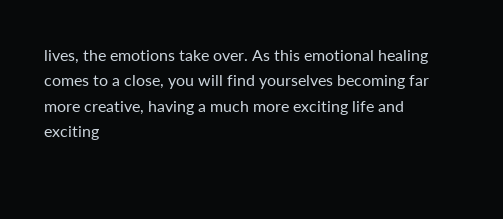lives, the emotions take over. As this emotional healing comes to a close, you will find yourselves becoming far more creative, having a much more exciting life and exciting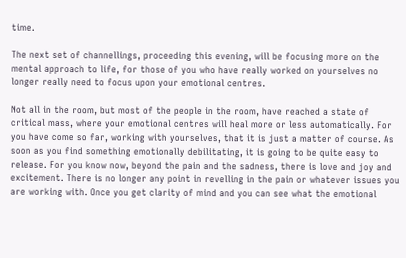time.

The next set of channellings, proceeding this evening, will be focusing more on the mental approach to life, for those of you who have really worked on yourselves no longer really need to focus upon your emotional centres.

Not all in the room, but most of the people in the room, have reached a state of critical mass, where your emotional centres will heal more or less automatically. For you have come so far, working with yourselves, that it is just a matter of course. As soon as you find something emotionally debilitating, it is going to be quite easy to release. For you know now, beyond the pain and the sadness, there is love and joy and excitement. There is no longer any point in revelling in the pain or whatever issues you are working with. Once you get clarity of mind and you can see what the emotional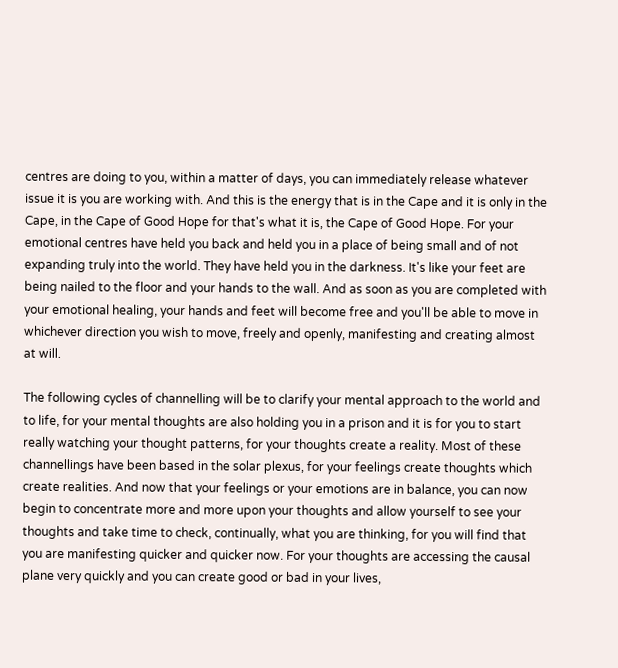centres are doing to you, within a matter of days, you can immediately release whatever issue it is you are working with. And this is the energy that is in the Cape and it is only in the Cape, in the Cape of Good Hope for that's what it is, the Cape of Good Hope. For your emotional centres have held you back and held you in a place of being small and of not expanding truly into the world. They have held you in the darkness. It's like your feet are being nailed to the floor and your hands to the wall. And as soon as you are completed with your emotional healing, your hands and feet will become free and you'll be able to move in whichever direction you wish to move, freely and openly, manifesting and creating almost at will.

The following cycles of channelling will be to clarify your mental approach to the world and to life, for your mental thoughts are also holding you in a prison and it is for you to start really watching your thought patterns, for your thoughts create a reality. Most of these channellings have been based in the solar plexus, for your feelings create thoughts which create realities. And now that your feelings or your emotions are in balance, you can now begin to concentrate more and more upon your thoughts and allow yourself to see your thoughts and take time to check, continually, what you are thinking, for you will find that you are manifesting quicker and quicker now. For your thoughts are accessing the causal plane very quickly and you can create good or bad in your lives,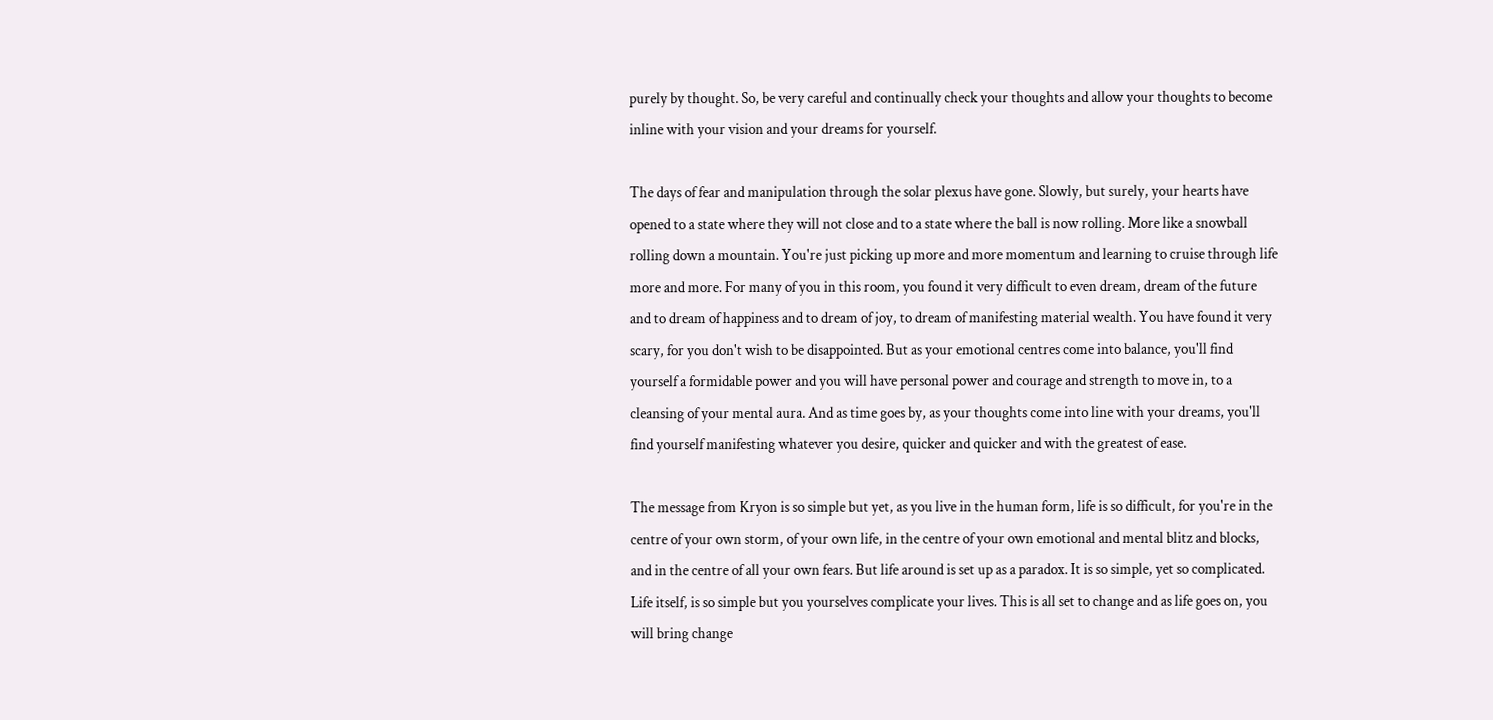purely by thought. So, be very careful and continually check your thoughts and allow your thoughts to become inline with your vision and your dreams for yourself.

The days of fear and manipulation through the solar plexus have gone. Slowly, but surely, your hearts have opened to a state where they will not close and to a state where the ball is now rolling. More like a snowball rolling down a mountain. You're just picking up more and more momentum and learning to cruise through life more and more. For many of you in this room, you found it very difficult to even dream, dream of the future and to dream of happiness and to dream of joy, to dream of manifesting material wealth. You have found it very scary, for you don't wish to be disappointed. But as your emotional centres come into balance, you'll find yourself a formidable power and you will have personal power and courage and strength to move in, to a cleansing of your mental aura. And as time goes by, as your thoughts come into line with your dreams, you'll find yourself manifesting whatever you desire, quicker and quicker and with the greatest of ease.

The message from Kryon is so simple but yet, as you live in the human form, life is so difficult, for you're in the centre of your own storm, of your own life, in the centre of your own emotional and mental blitz and blocks, and in the centre of all your own fears. But life around is set up as a paradox. It is so simple, yet so complicated. Life itself, is so simple but you yourselves complicate your lives. This is all set to change and as life goes on, you will bring change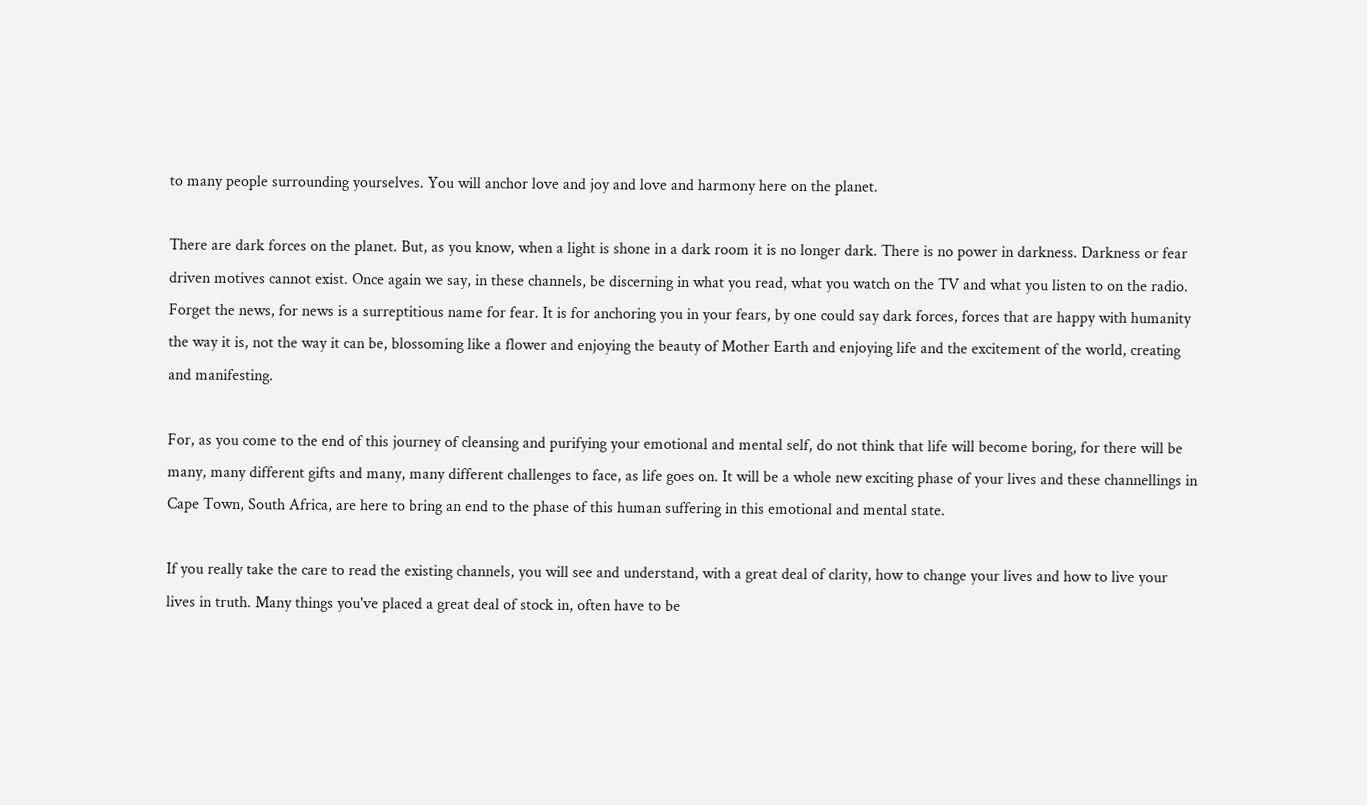to many people surrounding yourselves. You will anchor love and joy and love and harmony here on the planet.

There are dark forces on the planet. But, as you know, when a light is shone in a dark room it is no longer dark. There is no power in darkness. Darkness or fear driven motives cannot exist. Once again we say, in these channels, be discerning in what you read, what you watch on the TV and what you listen to on the radio. Forget the news, for news is a surreptitious name for fear. It is for anchoring you in your fears, by one could say dark forces, forces that are happy with humanity the way it is, not the way it can be, blossoming like a flower and enjoying the beauty of Mother Earth and enjoying life and the excitement of the world, creating and manifesting.

For, as you come to the end of this journey of cleansing and purifying your emotional and mental self, do not think that life will become boring, for there will be many, many different gifts and many, many different challenges to face, as life goes on. It will be a whole new exciting phase of your lives and these channellings in Cape Town, South Africa, are here to bring an end to the phase of this human suffering in this emotional and mental state.

If you really take the care to read the existing channels, you will see and understand, with a great deal of clarity, how to change your lives and how to live your lives in truth. Many things you've placed a great deal of stock in, often have to be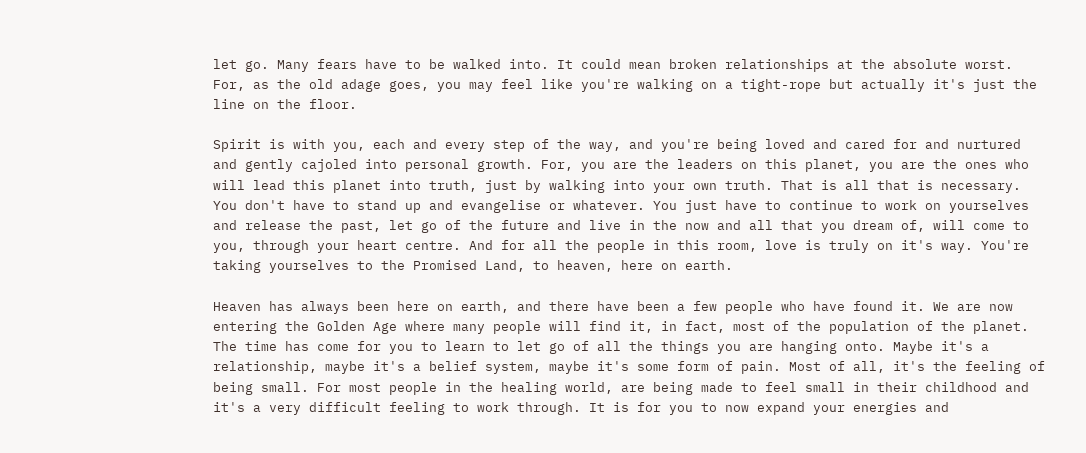let go. Many fears have to be walked into. It could mean broken relationships at the absolute worst. For, as the old adage goes, you may feel like you're walking on a tight-rope but actually it's just the line on the floor.

Spirit is with you, each and every step of the way, and you're being loved and cared for and nurtured and gently cajoled into personal growth. For, you are the leaders on this planet, you are the ones who will lead this planet into truth, just by walking into your own truth. That is all that is necessary. You don't have to stand up and evangelise or whatever. You just have to continue to work on yourselves and release the past, let go of the future and live in the now and all that you dream of, will come to you, through your heart centre. And for all the people in this room, love is truly on it's way. You're taking yourselves to the Promised Land, to heaven, here on earth.

Heaven has always been here on earth, and there have been a few people who have found it. We are now entering the Golden Age where many people will find it, in fact, most of the population of the planet. The time has come for you to learn to let go of all the things you are hanging onto. Maybe it's a relationship, maybe it's a belief system, maybe it's some form of pain. Most of all, it's the feeling of being small. For most people in the healing world, are being made to feel small in their childhood and it's a very difficult feeling to work through. It is for you to now expand your energies and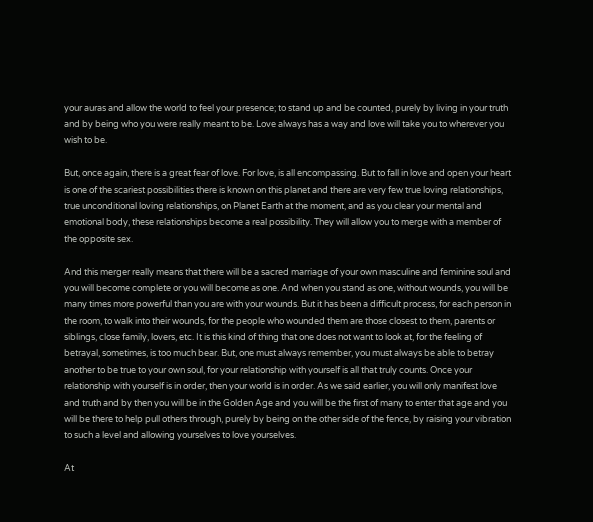your auras and allow the world to feel your presence; to stand up and be counted, purely by living in your truth and by being who you were really meant to be. Love always has a way and love will take you to wherever you wish to be.

But, once again, there is a great fear of love. For love, is all encompassing. But to fall in love and open your heart is one of the scariest possibilities there is known on this planet and there are very few true loving relationships, true unconditional loving relationships, on Planet Earth at the moment, and as you clear your mental and emotional body, these relationships become a real possibility. They will allow you to merge with a member of the opposite sex.

And this merger really means that there will be a sacred marriage of your own masculine and feminine soul and you will become complete or you will become as one. And when you stand as one, without wounds, you will be many times more powerful than you are with your wounds. But it has been a difficult process, for each person in the room, to walk into their wounds, for the people who wounded them are those closest to them, parents or siblings, close family, lovers, etc. It is this kind of thing that one does not want to look at, for the feeling of betrayal, sometimes, is too much bear. But, one must always remember, you must always be able to betray another to be true to your own soul, for your relationship with yourself is all that truly counts. Once your relationship with yourself is in order, then your world is in order. As we said earlier, you will only manifest love and truth and by then you will be in the Golden Age and you will be the first of many to enter that age and you will be there to help pull others through, purely by being on the other side of the fence, by raising your vibration to such a level and allowing yourselves to love yourselves.

At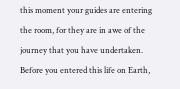this moment your guides are entering the room, for they are in awe of the journey that you have undertaken. Before you entered this life on Earth,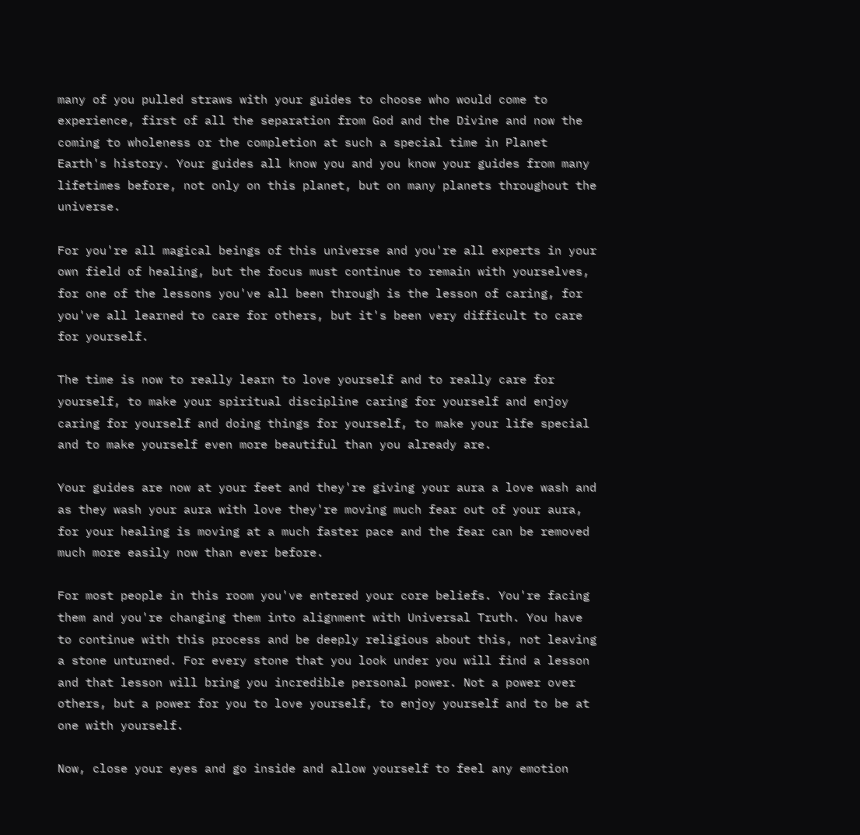many of you pulled straws with your guides to choose who would come to experience, first of all the separation from God and the Divine and now the coming to wholeness or the completion at such a special time in Planet Earth's history. Your guides all know you and you know your guides from many lifetimes before, not only on this planet, but on many planets throughout the universe.

For you're all magical beings of this universe and you're all experts in your own field of healing, but the focus must continue to remain with yourselves, for one of the lessons you've all been through is the lesson of caring, for you've all learned to care for others, but it's been very difficult to care for yourself.

The time is now to really learn to love yourself and to really care for yourself, to make your spiritual discipline caring for yourself and enjoy caring for yourself and doing things for yourself, to make your life special and to make yourself even more beautiful than you already are.

Your guides are now at your feet and they're giving your aura a love wash and as they wash your aura with love they're moving much fear out of your aura, for your healing is moving at a much faster pace and the fear can be removed much more easily now than ever before.

For most people in this room you've entered your core beliefs. You're facing them and you're changing them into alignment with Universal Truth. You have to continue with this process and be deeply religious about this, not leaving a stone unturned. For every stone that you look under you will find a lesson and that lesson will bring you incredible personal power. Not a power over others, but a power for you to love yourself, to enjoy yourself and to be at one with yourself.

Now, close your eyes and go inside and allow yourself to feel any emotion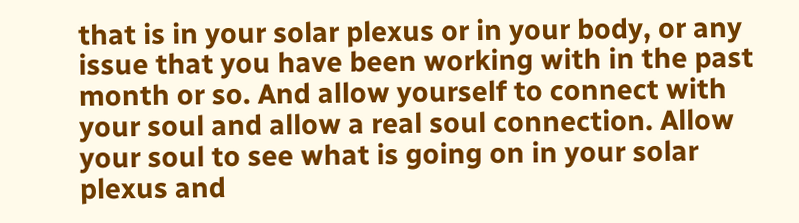that is in your solar plexus or in your body, or any issue that you have been working with in the past month or so. And allow yourself to connect with your soul and allow a real soul connection. Allow your soul to see what is going on in your solar plexus and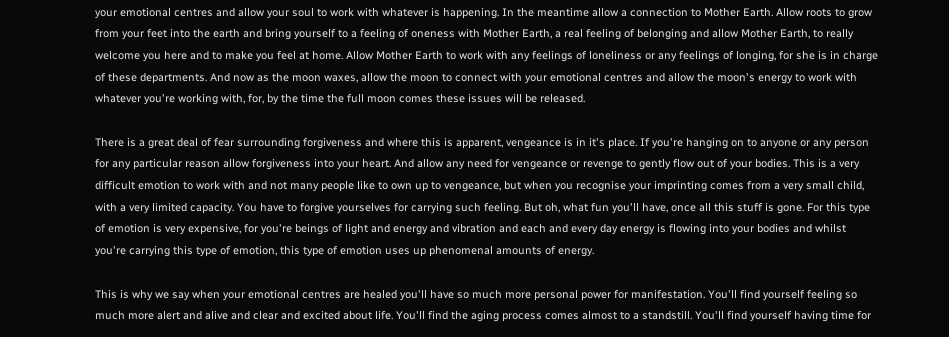your emotional centres and allow your soul to work with whatever is happening. In the meantime allow a connection to Mother Earth. Allow roots to grow from your feet into the earth and bring yourself to a feeling of oneness with Mother Earth, a real feeling of belonging and allow Mother Earth, to really welcome you here and to make you feel at home. Allow Mother Earth to work with any feelings of loneliness or any feelings of longing, for she is in charge of these departments. And now as the moon waxes, allow the moon to connect with your emotional centres and allow the moon's energy to work with whatever you're working with, for, by the time the full moon comes these issues will be released.

There is a great deal of fear surrounding forgiveness and where this is apparent, vengeance is in it's place. If you're hanging on to anyone or any person for any particular reason allow forgiveness into your heart. And allow any need for vengeance or revenge to gently flow out of your bodies. This is a very difficult emotion to work with and not many people like to own up to vengeance, but when you recognise your imprinting comes from a very small child, with a very limited capacity. You have to forgive yourselves for carrying such feeling. But oh, what fun you'll have, once all this stuff is gone. For this type of emotion is very expensive, for you're beings of light and energy and vibration and each and every day energy is flowing into your bodies and whilst you're carrying this type of emotion, this type of emotion uses up phenomenal amounts of energy.

This is why we say when your emotional centres are healed you'll have so much more personal power for manifestation. You'll find yourself feeling so much more alert and alive and clear and excited about life. You'll find the aging process comes almost to a standstill. You'll find yourself having time for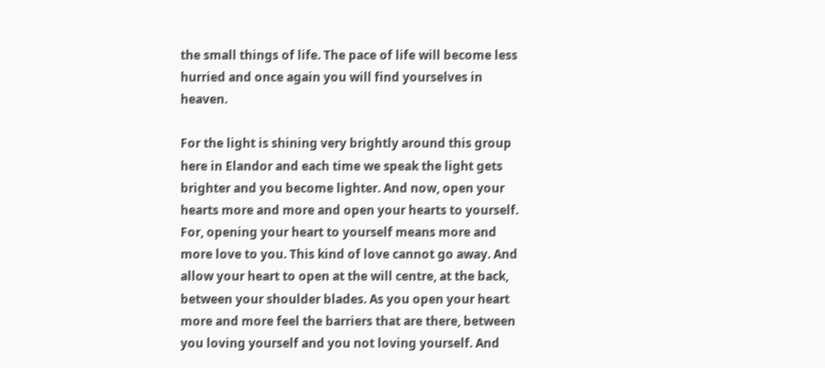the small things of life. The pace of life will become less hurried and once again you will find yourselves in heaven.

For the light is shining very brightly around this group here in Elandor and each time we speak the light gets brighter and you become lighter. And now, open your hearts more and more and open your hearts to yourself. For, opening your heart to yourself means more and more love to you. This kind of love cannot go away. And allow your heart to open at the will centre, at the back, between your shoulder blades. As you open your heart more and more feel the barriers that are there, between you loving yourself and you not loving yourself. And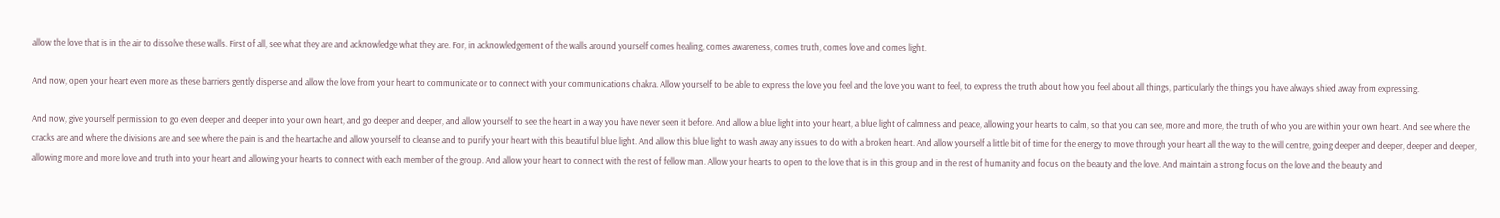allow the love that is in the air to dissolve these walls. First of all, see what they are and acknowledge what they are. For, in acknowledgement of the walls around yourself comes healing, comes awareness, comes truth, comes love and comes light.

And now, open your heart even more as these barriers gently disperse and allow the love from your heart to communicate or to connect with your communications chakra. Allow yourself to be able to express the love you feel and the love you want to feel, to express the truth about how you feel about all things, particularly the things you have always shied away from expressing.

And now, give yourself permission to go even deeper and deeper into your own heart, and go deeper and deeper, and allow yourself to see the heart in a way you have never seen it before. And allow a blue light into your heart, a blue light of calmness and peace, allowing your hearts to calm, so that you can see, more and more, the truth of who you are within your own heart. And see where the cracks are and where the divisions are and see where the pain is and the heartache and allow yourself to cleanse and to purify your heart with this beautiful blue light. And allow this blue light to wash away any issues to do with a broken heart. And allow yourself a little bit of time for the energy to move through your heart all the way to the will centre, going deeper and deeper, deeper and deeper, allowing more and more love and truth into your heart and allowing your hearts to connect with each member of the group. And allow your heart to connect with the rest of fellow man. Allow your hearts to open to the love that is in this group and in the rest of humanity and focus on the beauty and the love. And maintain a strong focus on the love and the beauty and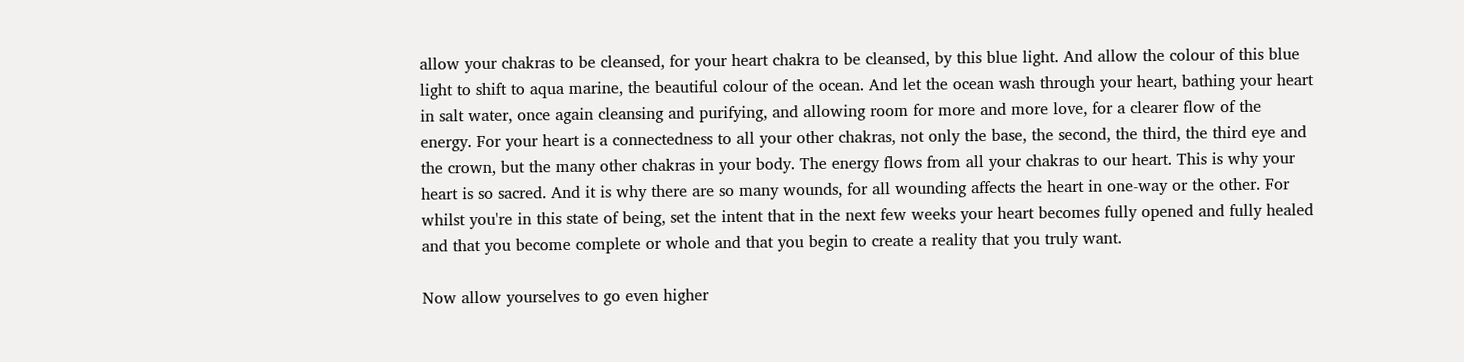allow your chakras to be cleansed, for your heart chakra to be cleansed, by this blue light. And allow the colour of this blue light to shift to aqua marine, the beautiful colour of the ocean. And let the ocean wash through your heart, bathing your heart in salt water, once again cleansing and purifying, and allowing room for more and more love, for a clearer flow of the energy. For your heart is a connectedness to all your other chakras, not only the base, the second, the third, the third eye and the crown, but the many other chakras in your body. The energy flows from all your chakras to our heart. This is why your heart is so sacred. And it is why there are so many wounds, for all wounding affects the heart in one-way or the other. For whilst you're in this state of being, set the intent that in the next few weeks your heart becomes fully opened and fully healed and that you become complete or whole and that you begin to create a reality that you truly want.

Now allow yourselves to go even higher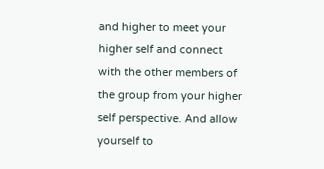and higher to meet your higher self and connect with the other members of the group from your higher self perspective. And allow yourself to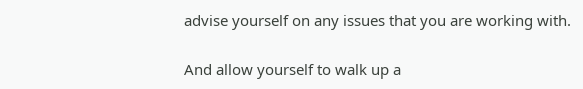advise yourself on any issues that you are working with.

And allow yourself to walk up a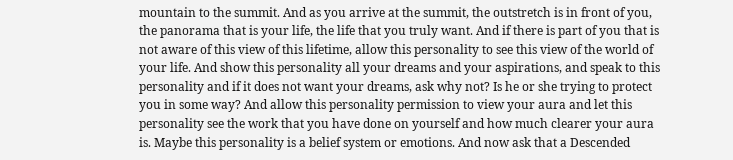mountain to the summit. And as you arrive at the summit, the outstretch is in front of you, the panorama that is your life, the life that you truly want. And if there is part of you that is not aware of this view of this lifetime, allow this personality to see this view of the world of your life. And show this personality all your dreams and your aspirations, and speak to this personality and if it does not want your dreams, ask why not? Is he or she trying to protect you in some way? And allow this personality permission to view your aura and let this personality see the work that you have done on yourself and how much clearer your aura is. Maybe this personality is a belief system or emotions. And now ask that a Descended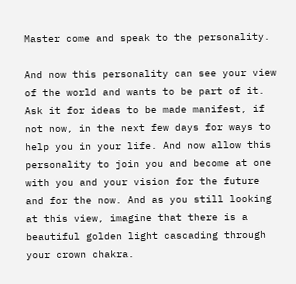Master come and speak to the personality.

And now this personality can see your view of the world and wants to be part of it. Ask it for ideas to be made manifest, if not now, in the next few days for ways to help you in your life. And now allow this personality to join you and become at one with you and your vision for the future and for the now. And as you still looking at this view, imagine that there is a beautiful golden light cascading through your crown chakra.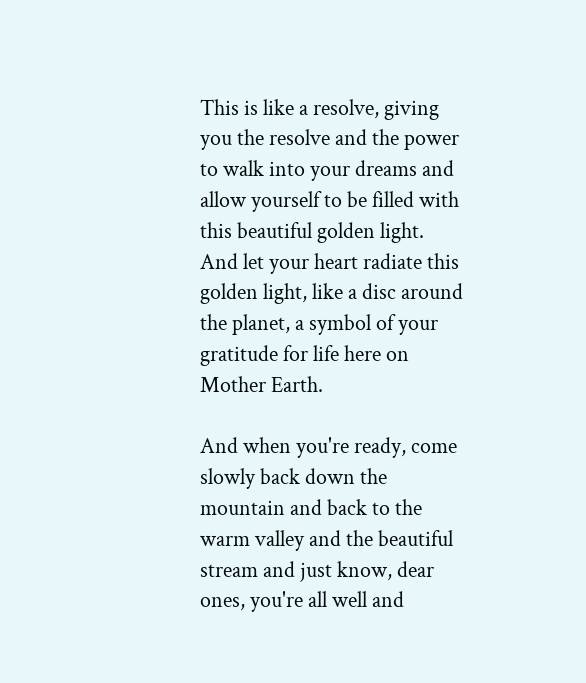This is like a resolve, giving you the resolve and the power to walk into your dreams and allow yourself to be filled with this beautiful golden light. And let your heart radiate this golden light, like a disc around the planet, a symbol of your gratitude for life here on Mother Earth.

And when you're ready, come slowly back down the mountain and back to the warm valley and the beautiful stream and just know, dear ones, you're all well and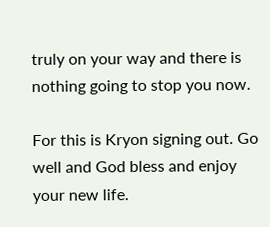truly on your way and there is nothing going to stop you now.

For this is Kryon signing out. Go well and God bless and enjoy your new life.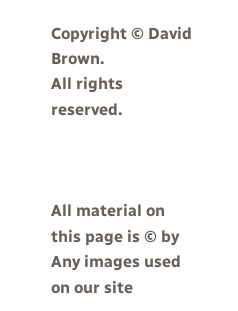Copyright © David Brown.
All rights reserved.



All material on this page is © by Any images used on our site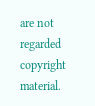are not regarded copyright material.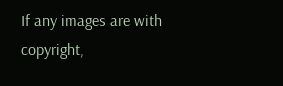If any images are with copyright,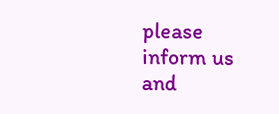please inform us and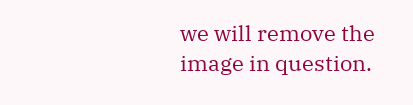we will remove the
image in question.